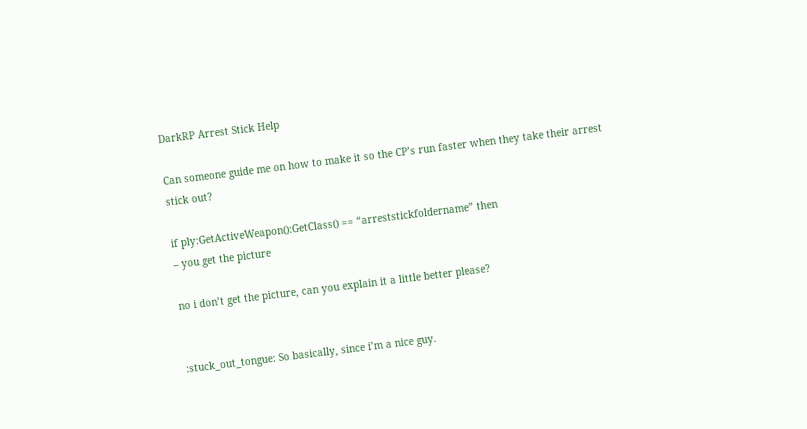DarkRP Arrest Stick Help

Can someone guide me on how to make it so the CP’s run faster when they take their arrest stick out?

if ply:GetActiveWeapon():GetClass() == “arreststickfoldername” then
– you get the picture

no i don’t get the picture, can you explain it a little better please?


:stuck_out_tongue: So basically, since i’m a nice guy.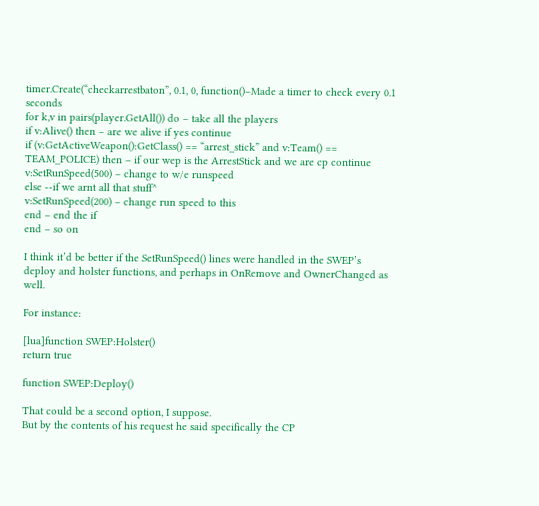timer.Create(“checkarrestbaton”, 0.1, 0, function()–Made a timer to check every 0.1 seconds
for k,v in pairs(player.GetAll()) do – take all the players
if v:Alive() then – are we alive if yes continue
if (v:GetActiveWeapon():GetClass() == “arrest_stick” and v:Team() == TEAM_POLICE) then – if our wep is the ArrestStick and we are cp continue
v:SetRunSpeed(500) – change to w/e runspeed
else --if we arnt all that stuff^
v:SetRunSpeed(200) – change run speed to this
end – end the if
end – so on

I think it’d be better if the SetRunSpeed() lines were handled in the SWEP’s deploy and holster functions, and perhaps in OnRemove and OwnerChanged as well.

For instance:

[lua]function SWEP:Holster()
return true

function SWEP:Deploy()

That could be a second option, I suppose.
But by the contents of his request he said specifically the CP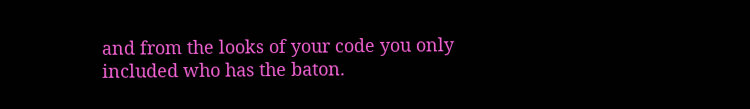and from the looks of your code you only included who has the baton.